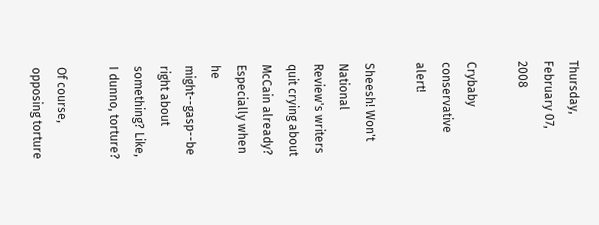Thursday, February 07, 2008

Crybaby conservative alert!

Sheesh! Won't National Review's writers quit crying about McCain already? Especially when he might--gasp--be right about something? Like, I dunno, torture?

Of course, opposing torture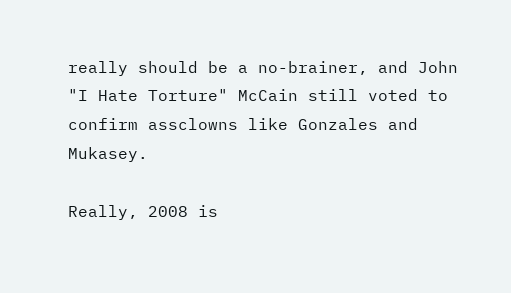really should be a no-brainer, and John "I Hate Torture" McCain still voted to confirm assclowns like Gonzales and Mukasey.

Really, 2008 is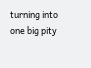turning into one big pity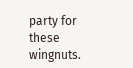party for these wingnuts.